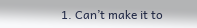1. Can’t make it to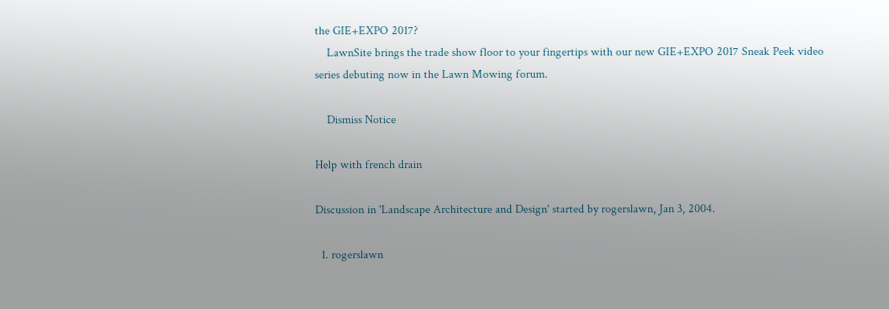the GIE+EXPO 2017?
    LawnSite brings the trade show floor to your fingertips with our new GIE+EXPO 2017 Sneak Peek video series debuting now in the Lawn Mowing forum.

    Dismiss Notice

Help with french drain

Discussion in 'Landscape Architecture and Design' started by rogerslawn, Jan 3, 2004.

  1. rogerslawn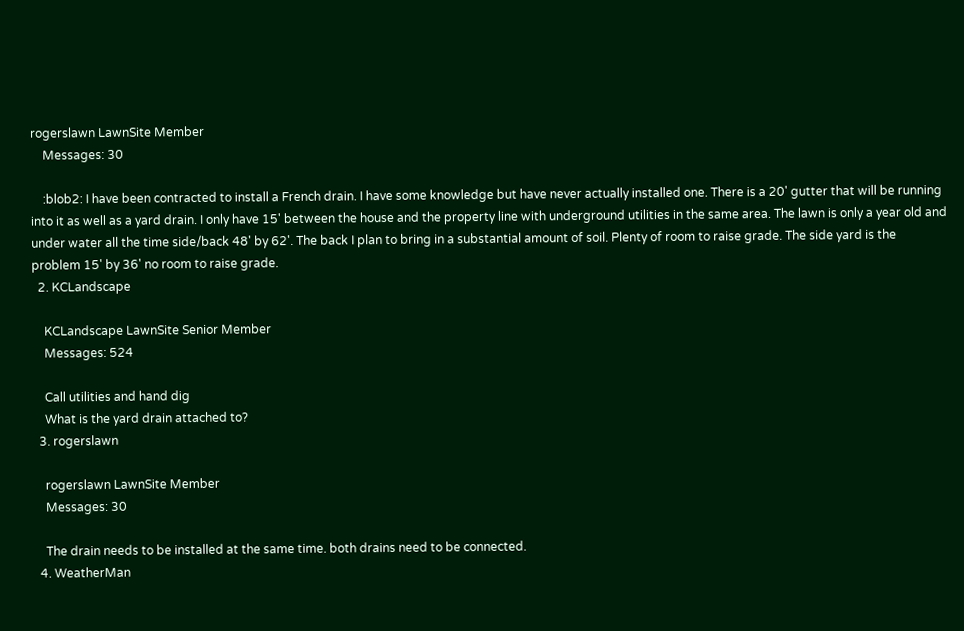rogerslawn LawnSite Member
    Messages: 30

    :blob2: I have been contracted to install a French drain. I have some knowledge but have never actually installed one. There is a 20' gutter that will be running into it as well as a yard drain. I only have 15' between the house and the property line with underground utilities in the same area. The lawn is only a year old and under water all the time side/back 48' by 62'. The back I plan to bring in a substantial amount of soil. Plenty of room to raise grade. The side yard is the problem 15' by 36' no room to raise grade.
  2. KCLandscape

    KCLandscape LawnSite Senior Member
    Messages: 524

    Call utilities and hand dig
    What is the yard drain attached to?
  3. rogerslawn

    rogerslawn LawnSite Member
    Messages: 30

    The drain needs to be installed at the same time. both drains need to be connected.
  4. WeatherMan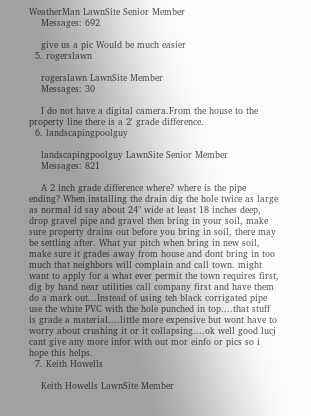WeatherMan LawnSite Senior Member
    Messages: 692

    give us a pic Would be much easier
  5. rogerslawn

    rogerslawn LawnSite Member
    Messages: 30

    I do not have a digital camera.From the house to the property line there is a 2' grade difference.
  6. landscapingpoolguy

    landscapingpoolguy LawnSite Senior Member
    Messages: 821

    A 2 inch grade difference where? where is the pipe ending? When installing the drain dig the hole twice as large as normal id say about 24" wide at least 18 inches deep, drop gravel pipe and gravel then bring in your soil, make sure property drains out before you bring in soil, there may be settling after. What yur pitch when bring in new soil, make sure it grades away from house and dont bring in too much that neighbors will complain and call town. might want to apply for a what ever permit the town requires first, dig by hand near utilities call company first and have them do a mark out...Instead of using teh black corrigated pipe use the white PVC with the hole punched in top....that stuff is grade a material....little more expensive but wont have to worry about crushing it or it collapsing....ok well good lucj cant give any more infor with out mor einfo or pics so i hope this helps.
  7. Keith Howells

    Keith Howells LawnSite Member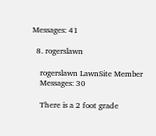Messages: 41

  8. rogerslawn

    rogerslawn LawnSite Member
    Messages: 30

    There is a 2 foot grade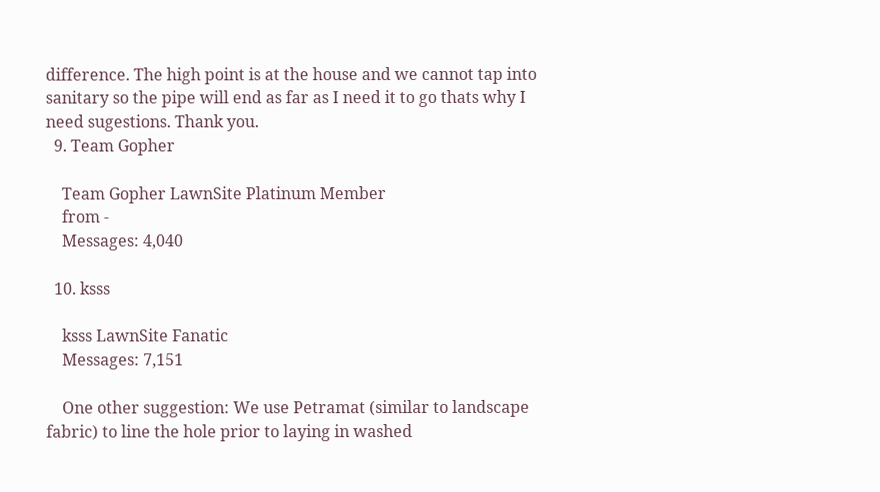difference. The high point is at the house and we cannot tap into sanitary so the pipe will end as far as I need it to go thats why I need sugestions. Thank you.
  9. Team Gopher

    Team Gopher LawnSite Platinum Member
    from -
    Messages: 4,040

  10. ksss

    ksss LawnSite Fanatic
    Messages: 7,151

    One other suggestion: We use Petramat (similar to landscape fabric) to line the hole prior to laying in washed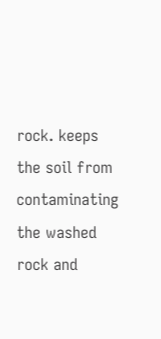rock. keeps the soil from contaminating the washed rock and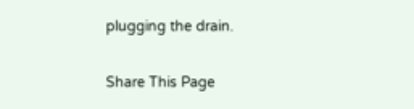plugging the drain.

Share This Page